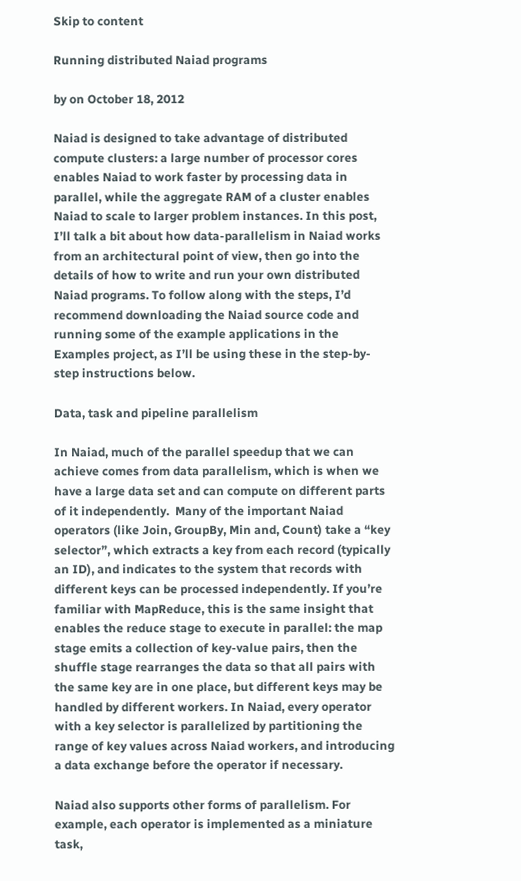Skip to content

Running distributed Naiad programs

by on October 18, 2012

Naiad is designed to take advantage of distributed compute clusters: a large number of processor cores enables Naiad to work faster by processing data in parallel, while the aggregate RAM of a cluster enables Naiad to scale to larger problem instances. In this post, I’ll talk a bit about how data-parallelism in Naiad works from an architectural point of view, then go into the details of how to write and run your own distributed Naiad programs. To follow along with the steps, I’d recommend downloading the Naiad source code and running some of the example applications in the Examples project, as I’ll be using these in the step-by-step instructions below.

Data, task and pipeline parallelism

In Naiad, much of the parallel speedup that we can achieve comes from data parallelism, which is when we have a large data set and can compute on different parts of it independently.  Many of the important Naiad operators (like Join, GroupBy, Min and, Count) take a “key selector”, which extracts a key from each record (typically an ID), and indicates to the system that records with different keys can be processed independently. If you’re familiar with MapReduce, this is the same insight that enables the reduce stage to execute in parallel: the map stage emits a collection of key-value pairs, then the shuffle stage rearranges the data so that all pairs with the same key are in one place, but different keys may be handled by different workers. In Naiad, every operator with a key selector is parallelized by partitioning the range of key values across Naiad workers, and introducing a data exchange before the operator if necessary.

Naiad also supports other forms of parallelism. For example, each operator is implemented as a miniature task,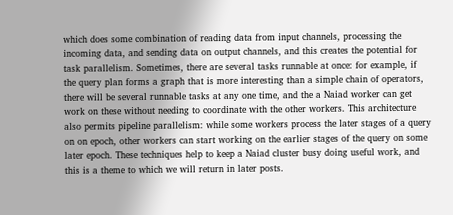which does some combination of reading data from input channels, processing the incoming data, and sending data on output channels, and this creates the potential for task parallelism. Sometimes, there are several tasks runnable at once: for example, if the query plan forms a graph that is more interesting than a simple chain of operators, there will be several runnable tasks at any one time, and the a Naiad worker can get work on these without needing to coordinate with the other workers. This architecture also permits pipeline parallelism: while some workers process the later stages of a query on on epoch, other workers can start working on the earlier stages of the query on some later epoch. These techniques help to keep a Naiad cluster busy doing useful work, and this is a theme to which we will return in later posts.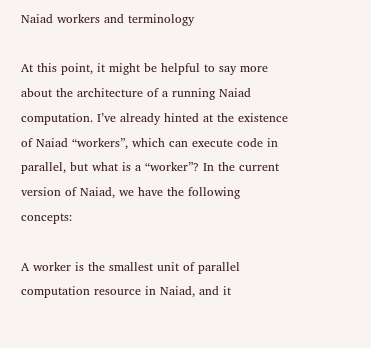Naiad workers and terminology

At this point, it might be helpful to say more about the architecture of a running Naiad computation. I’ve already hinted at the existence of Naiad “workers”, which can execute code in parallel, but what is a “worker”? In the current version of Naiad, we have the following concepts:

A worker is the smallest unit of parallel computation resource in Naiad, and it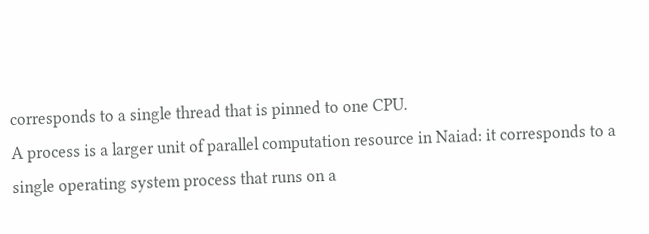corresponds to a single thread that is pinned to one CPU.
A process is a larger unit of parallel computation resource in Naiad: it corresponds to a single operating system process that runs on a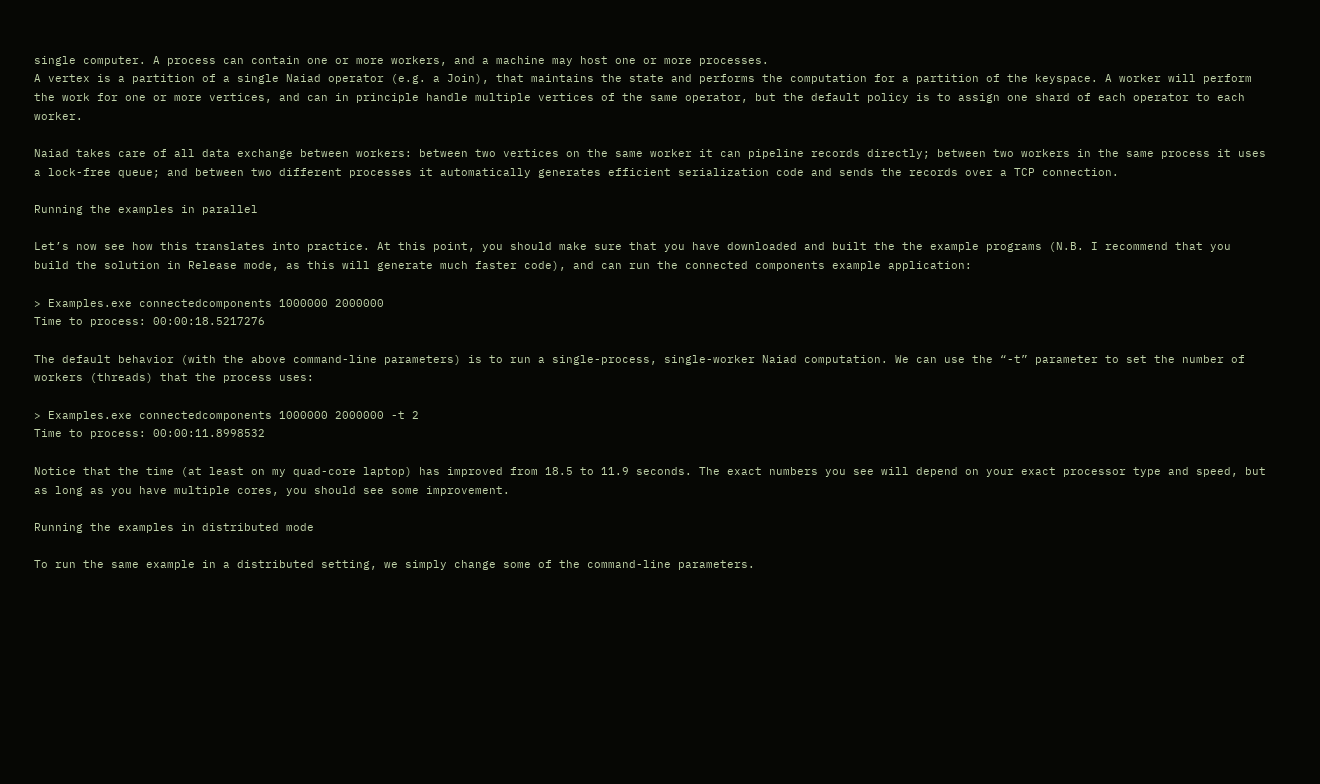single computer. A process can contain one or more workers, and a machine may host one or more processes.
A vertex is a partition of a single Naiad operator (e.g. a Join), that maintains the state and performs the computation for a partition of the keyspace. A worker will perform the work for one or more vertices, and can in principle handle multiple vertices of the same operator, but the default policy is to assign one shard of each operator to each worker.

Naiad takes care of all data exchange between workers: between two vertices on the same worker it can pipeline records directly; between two workers in the same process it uses a lock-free queue; and between two different processes it automatically generates efficient serialization code and sends the records over a TCP connection.

Running the examples in parallel

Let’s now see how this translates into practice. At this point, you should make sure that you have downloaded and built the the example programs (N.B. I recommend that you build the solution in Release mode, as this will generate much faster code), and can run the connected components example application:

> Examples.exe connectedcomponents 1000000 2000000
Time to process: 00:00:18.5217276

The default behavior (with the above command-line parameters) is to run a single-process, single-worker Naiad computation. We can use the “-t” parameter to set the number of workers (threads) that the process uses:

> Examples.exe connectedcomponents 1000000 2000000 -t 2
Time to process: 00:00:11.8998532

Notice that the time (at least on my quad-core laptop) has improved from 18.5 to 11.9 seconds. The exact numbers you see will depend on your exact processor type and speed, but as long as you have multiple cores, you should see some improvement.

Running the examples in distributed mode

To run the same example in a distributed setting, we simply change some of the command-line parameters.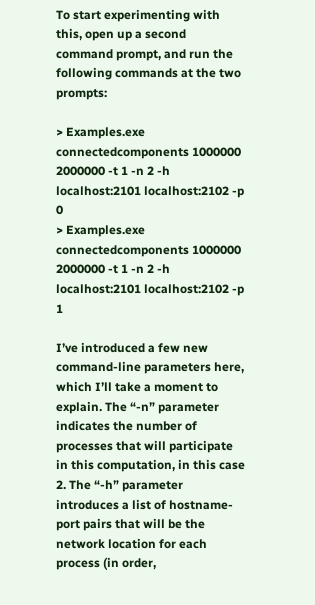To start experimenting with this, open up a second command prompt, and run the following commands at the two prompts:

> Examples.exe connectedcomponents 1000000 2000000 -t 1 -n 2 -h localhost:2101 localhost:2102 -p 0
> Examples.exe connectedcomponents 1000000 2000000 -t 1 -n 2 -h localhost:2101 localhost:2102 -p 1

I’ve introduced a few new command-line parameters here, which I’ll take a moment to explain. The “-n” parameter indicates the number of processes that will participate in this computation, in this case 2. The “-h” parameter introduces a list of hostname-port pairs that will be the network location for each process (in order,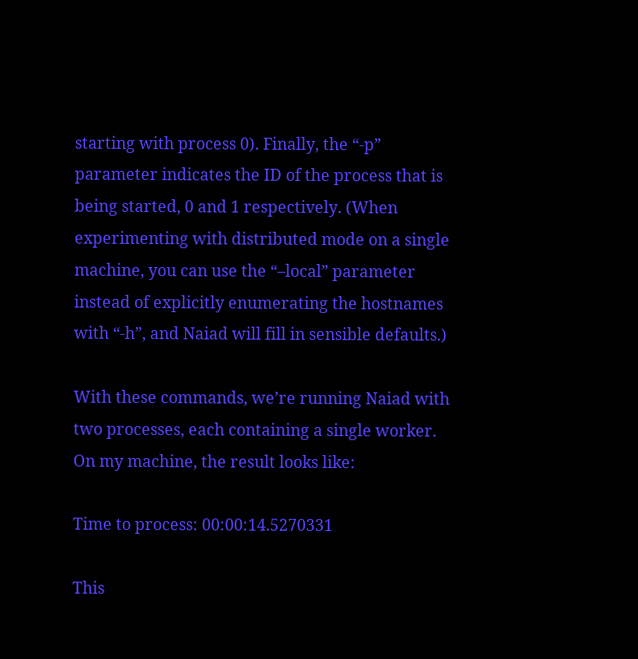starting with process 0). Finally, the “-p” parameter indicates the ID of the process that is being started, 0 and 1 respectively. (When experimenting with distributed mode on a single machine, you can use the “–local” parameter instead of explicitly enumerating the hostnames with “-h”, and Naiad will fill in sensible defaults.)

With these commands, we’re running Naiad with two processes, each containing a single worker. On my machine, the result looks like:

Time to process: 00:00:14.5270331

This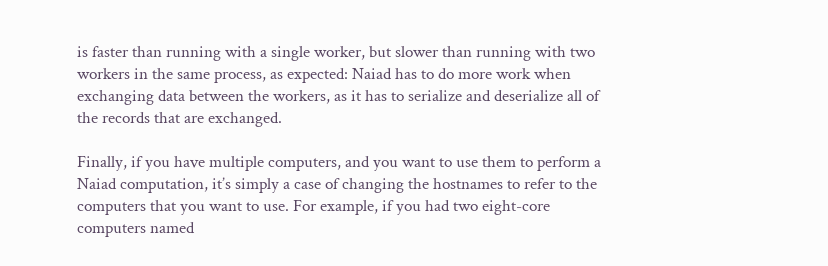is faster than running with a single worker, but slower than running with two workers in the same process, as expected: Naiad has to do more work when exchanging data between the workers, as it has to serialize and deserialize all of the records that are exchanged.

Finally, if you have multiple computers, and you want to use them to perform a Naiad computation, it’s simply a case of changing the hostnames to refer to the computers that you want to use. For example, if you had two eight-core computers named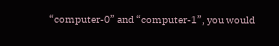“computer-0” and “computer-1”, you would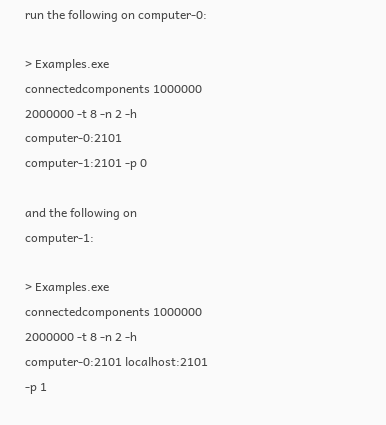run the following on computer-0:

> Examples.exe connectedcomponents 1000000 2000000 -t 8 -n 2 -h computer-0:2101 computer-1:2101 -p 0

and the following on computer-1:

> Examples.exe connectedcomponents 1000000 2000000 -t 8 -n 2 -h computer-0:2101 localhost:2101 -p 1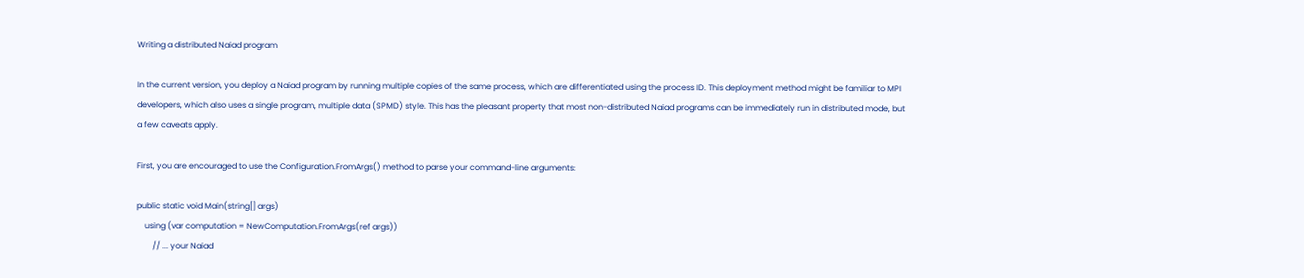Writing a distributed Naiad program

In the current version, you deploy a Naiad program by running multiple copies of the same process, which are differentiated using the process ID. This deployment method might be familiar to MPI developers, which also uses a single program, multiple data (SPMD) style. This has the pleasant property that most non-distributed Naiad programs can be immediately run in distributed mode, but a few caveats apply.

First, you are encouraged to use the Configuration.FromArgs() method to parse your command-line arguments:

public static void Main(string[] args)
    using (var computation = NewComputation.FromArgs(ref args))
        // ... your Naiad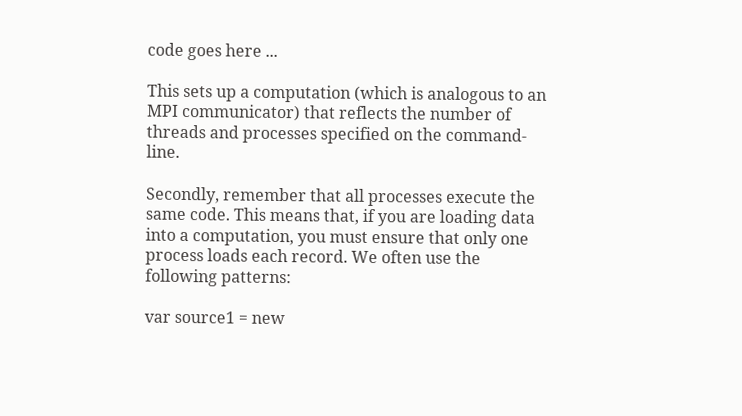code goes here ...

This sets up a computation (which is analogous to an MPI communicator) that reflects the number of threads and processes specified on the command-line.

Secondly, remember that all processes execute the same code. This means that, if you are loading data into a computation, you must ensure that only one process loads each record. We often use the following patterns:

var source1 = new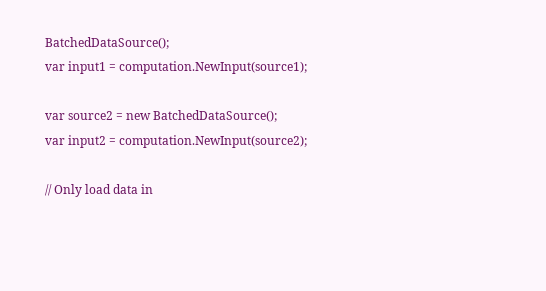BatchedDataSource();
var input1 = computation.NewInput(source1);

var source2 = new BatchedDataSource();
var input2 = computation.NewInput(source2);

// Only load data in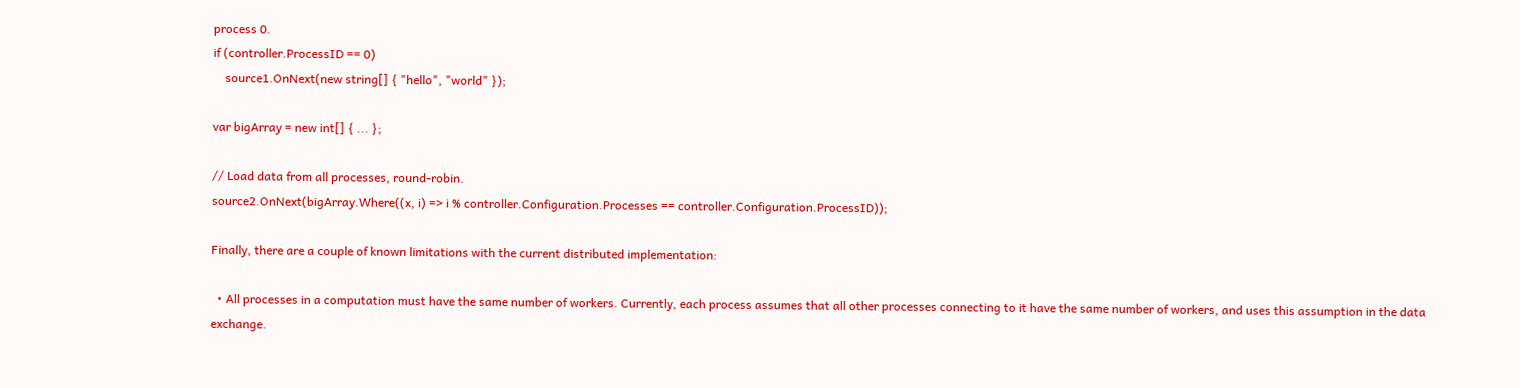process 0.
if (controller.ProcessID == 0)
    source1.OnNext(new string[] { "hello", "world" });

var bigArray = new int[] { ... };

// Load data from all processes, round-robin.
source2.OnNext(bigArray.Where((x, i) => i % controller.Configuration.Processes == controller.Configuration.ProcessID));

Finally, there are a couple of known limitations with the current distributed implementation:

  • All processes in a computation must have the same number of workers. Currently, each process assumes that all other processes connecting to it have the same number of workers, and uses this assumption in the data exchange.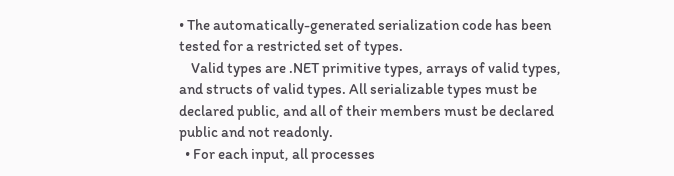• The automatically-generated serialization code has been tested for a restricted set of types.
    Valid types are .NET primitive types, arrays of valid types, and structs of valid types. All serializable types must be declared public, and all of their members must be declared public and not readonly.
  • For each input, all processes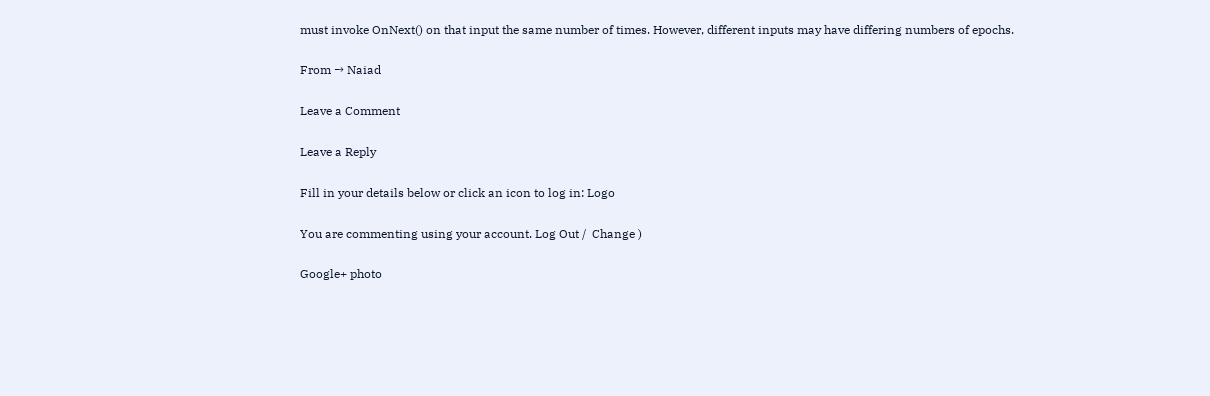must invoke OnNext() on that input the same number of times. However, different inputs may have differing numbers of epochs.

From → Naiad

Leave a Comment

Leave a Reply

Fill in your details below or click an icon to log in: Logo

You are commenting using your account. Log Out /  Change )

Google+ photo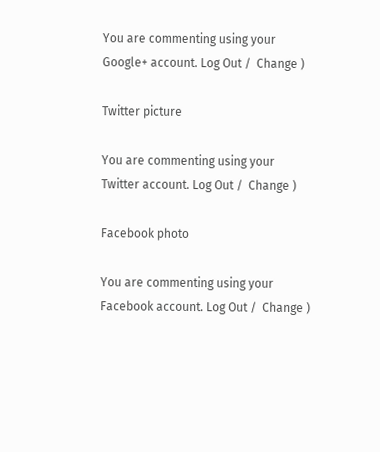You are commenting using your Google+ account. Log Out /  Change )

Twitter picture

You are commenting using your Twitter account. Log Out /  Change )

Facebook photo

You are commenting using your Facebook account. Log Out /  Change )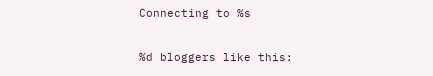Connecting to %s

%d bloggers like this: